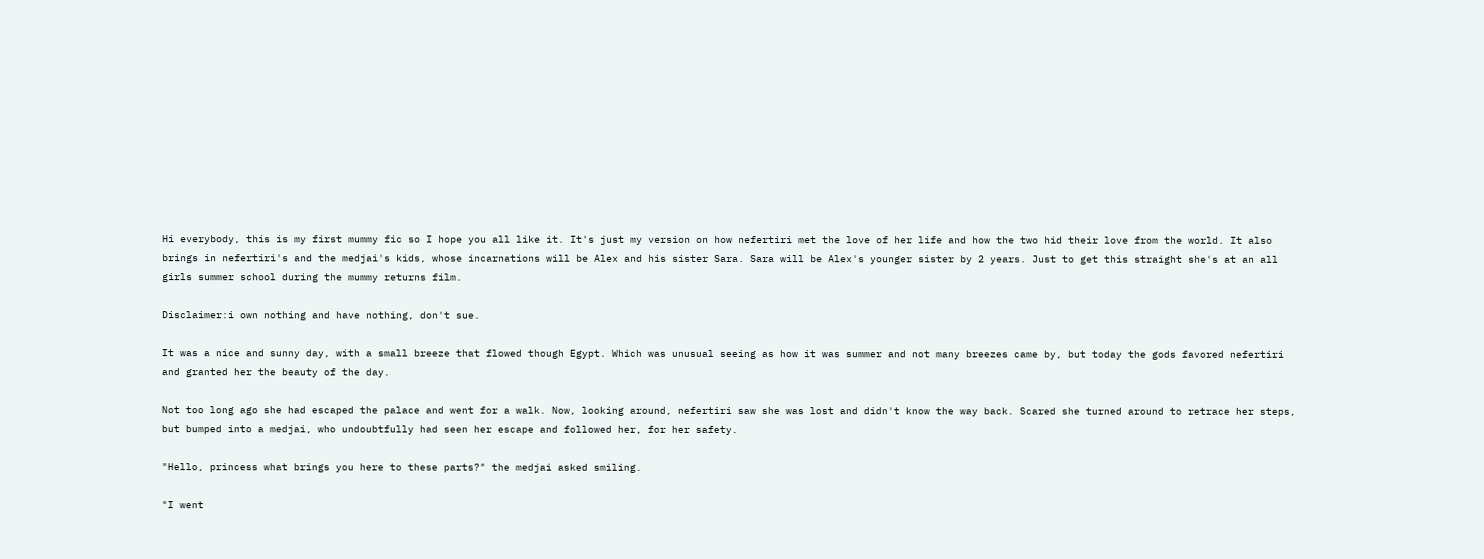Hi everybody, this is my first mummy fic so I hope you all like it. It's just my version on how nefertiri met the love of her life and how the two hid their love from the world. It also brings in nefertiri's and the medjai's kids, whose incarnations will be Alex and his sister Sara. Sara will be Alex's younger sister by 2 years. Just to get this straight she's at an all girls summer school during the mummy returns film.

Disclaimer:i own nothing and have nothing, don't sue.

It was a nice and sunny day, with a small breeze that flowed though Egypt. Which was unusual seeing as how it was summer and not many breezes came by, but today the gods favored nefertiri and granted her the beauty of the day.

Not too long ago she had escaped the palace and went for a walk. Now, looking around, nefertiri saw she was lost and didn't know the way back. Scared she turned around to retrace her steps, but bumped into a medjai, who undoubtfully had seen her escape and followed her, for her safety.

"Hello, princess what brings you here to these parts?" the medjai asked smiling.

"I went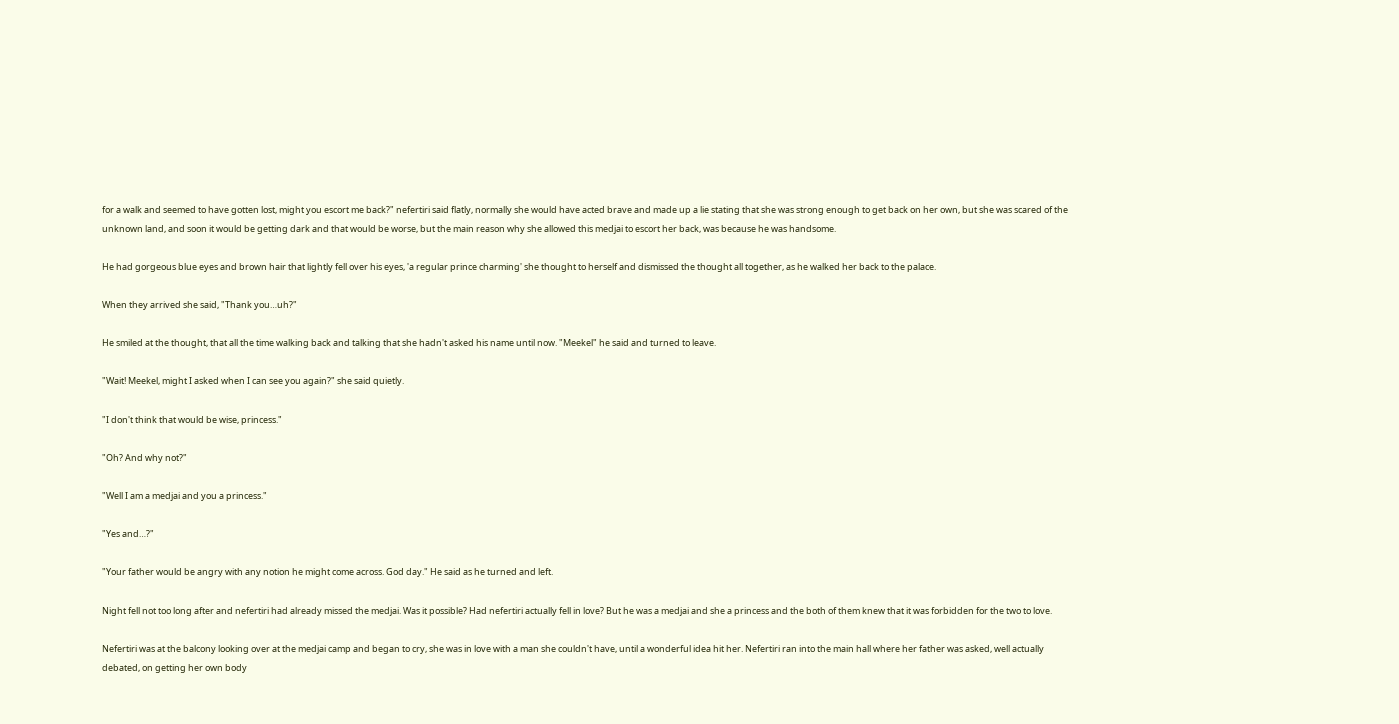for a walk and seemed to have gotten lost, might you escort me back?" nefertiri said flatly, normally she would have acted brave and made up a lie stating that she was strong enough to get back on her own, but she was scared of the unknown land, and soon it would be getting dark and that would be worse, but the main reason why she allowed this medjai to escort her back, was because he was handsome.

He had gorgeous blue eyes and brown hair that lightly fell over his eyes, 'a regular prince charming' she thought to herself and dismissed the thought all together, as he walked her back to the palace.

When they arrived she said, "Thank you…uh?"

He smiled at the thought, that all the time walking back and talking that she hadn't asked his name until now. "Meekel" he said and turned to leave.

"Wait! Meekel, might I asked when I can see you again?" she said quietly.

"I don't think that would be wise, princess."

"Oh? And why not?"

"Well I am a medjai and you a princess."

"Yes and…?"

"Your father would be angry with any notion he might come across. God day." He said as he turned and left.

Night fell not too long after and nefertiri had already missed the medjai. Was it possible? Had nefertiri actually fell in love? But he was a medjai and she a princess and the both of them knew that it was forbidden for the two to love.

Nefertiri was at the balcony looking over at the medjai camp and began to cry, she was in love with a man she couldn't have, until a wonderful idea hit her. Nefertiri ran into the main hall where her father was asked, well actually debated, on getting her own body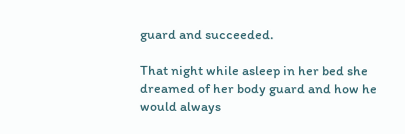guard and succeeded.

That night while asleep in her bed she dreamed of her body guard and how he would always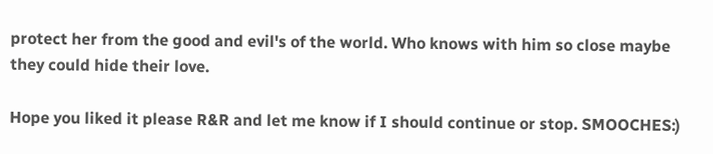protect her from the good and evil's of the world. Who knows with him so close maybe they could hide their love.

Hope you liked it please R&R and let me know if I should continue or stop. SMOOCHES:)